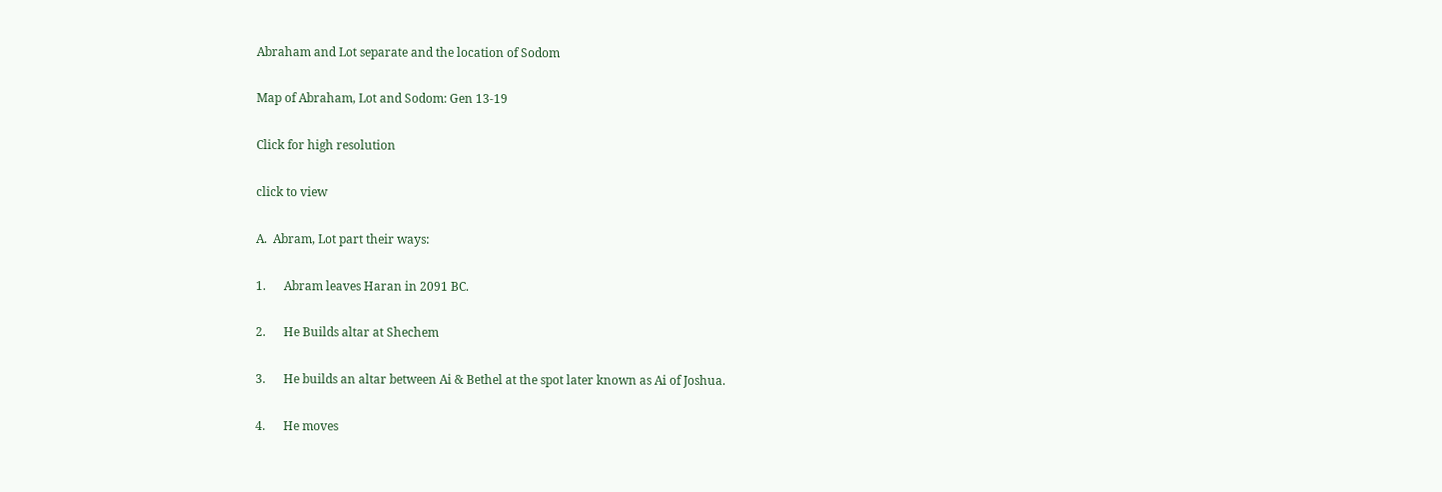Abraham and Lot separate and the location of Sodom

Map of Abraham, Lot and Sodom: Gen 13-19

Click for high resolution

click to view

A.  Abram, Lot part their ways:

1.      Abram leaves Haran in 2091 BC.

2.      He Builds altar at Shechem

3.      He builds an altar between Ai & Bethel at the spot later known as Ai of Joshua.

4.      He moves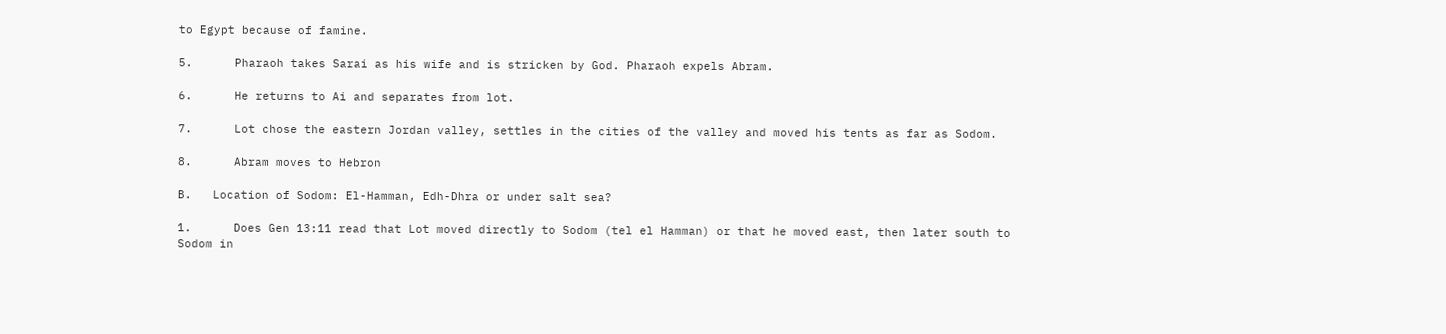to Egypt because of famine.

5.      Pharaoh takes Sarai as his wife and is stricken by God. Pharaoh expels Abram.

6.      He returns to Ai and separates from lot.

7.      Lot chose the eastern Jordan valley, settles in the cities of the valley and moved his tents as far as Sodom.

8.      Abram moves to Hebron

B.   Location of Sodom: El-Hamman, Edh-Dhra or under salt sea?

1.      Does Gen 13:11 read that Lot moved directly to Sodom (tel el Hamman) or that he moved east, then later south to Sodom in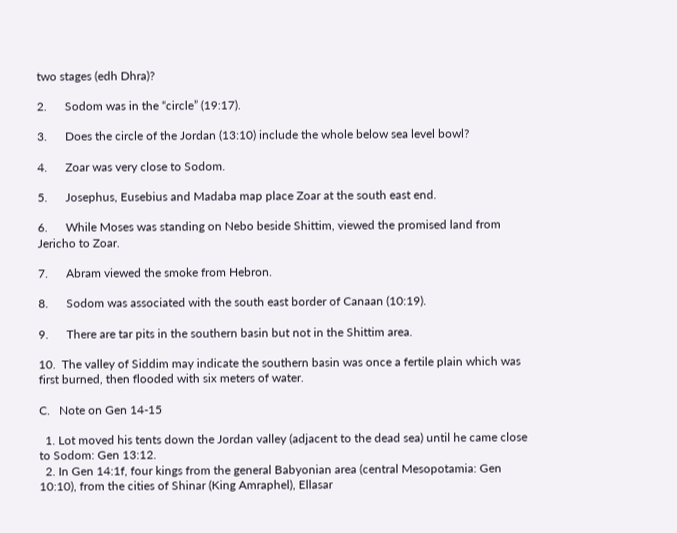two stages (edh Dhra)?

2.      Sodom was in the “circle” (19:17).

3.      Does the circle of the Jordan (13:10) include the whole below sea level bowl?

4.      Zoar was very close to Sodom.

5.      Josephus, Eusebius and Madaba map place Zoar at the south east end.

6.      While Moses was standing on Nebo beside Shittim, viewed the promised land from Jericho to Zoar.

7.      Abram viewed the smoke from Hebron.

8.      Sodom was associated with the south east border of Canaan (10:19).

9.      There are tar pits in the southern basin but not in the Shittim area.

10.  The valley of Siddim may indicate the southern basin was once a fertile plain which was first burned, then flooded with six meters of water.

C.   Note on Gen 14-15

  1. Lot moved his tents down the Jordan valley (adjacent to the dead sea) until he came close to Sodom: Gen 13:12.
  2. In Gen 14:1f, four kings from the general Babyonian area (central Mesopotamia: Gen 10:10), from the cities of Shinar (King Amraphel), Ellasar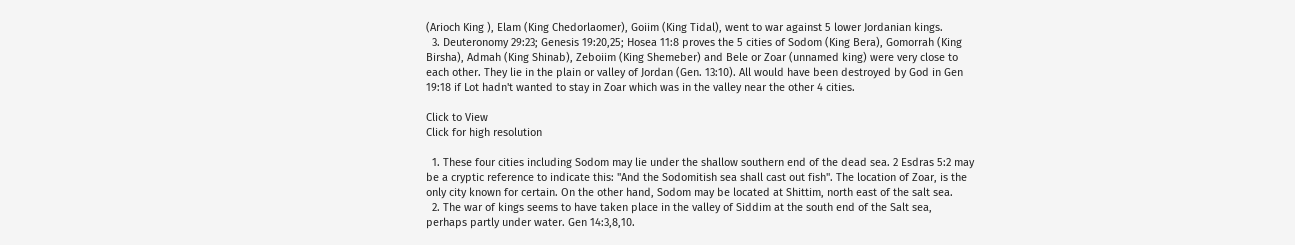(Arioch King ), Elam (King Chedorlaomer), Goiim (King Tidal), went to war against 5 lower Jordanian kings.
  3. Deuteronomy 29:23; Genesis 19:20,25; Hosea 11:8 proves the 5 cities of Sodom (King Bera), Gomorrah (King Birsha), Admah (King Shinab), Zeboiim (King Shemeber) and Bele or Zoar (unnamed king) were very close to each other. They lie in the plain or valley of Jordan (Gen. 13:10). All would have been destroyed by God in Gen 19:18 if Lot hadn't wanted to stay in Zoar which was in the valley near the other 4 cities.

Click to View
Click for high resolution

  1. These four cities including Sodom may lie under the shallow southern end of the dead sea. 2 Esdras 5:2 may be a cryptic reference to indicate this: "And the Sodomitish sea shall cast out fish". The location of Zoar, is the only city known for certain. On the other hand, Sodom may be located at Shittim, north east of the salt sea.
  2. The war of kings seems to have taken place in the valley of Siddim at the south end of the Salt sea, perhaps partly under water. Gen 14:3,8,10.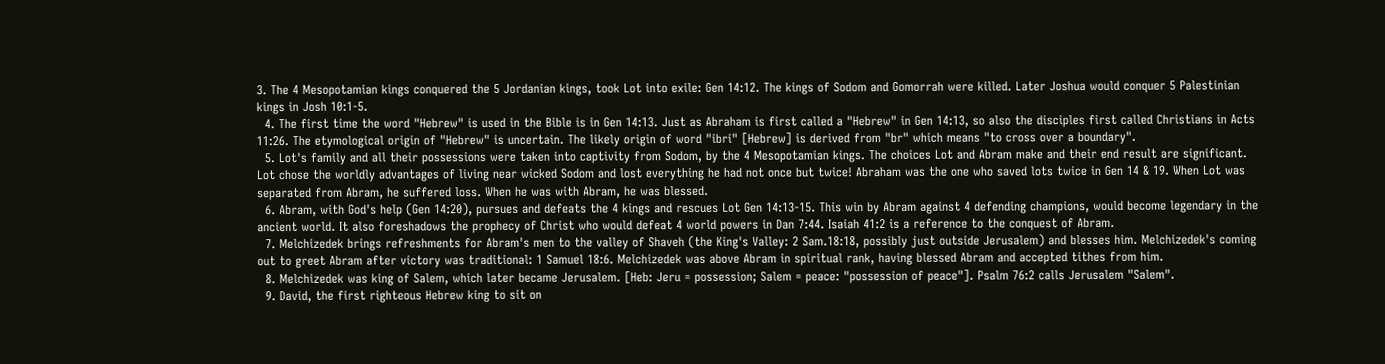3. The 4 Mesopotamian kings conquered the 5 Jordanian kings, took Lot into exile: Gen 14:12. The kings of Sodom and Gomorrah were killed. Later Joshua would conquer 5 Palestinian kings in Josh 10:1-5.
  4. The first time the word "Hebrew" is used in the Bible is in Gen 14:13. Just as Abraham is first called a "Hebrew" in Gen 14:13, so also the disciples first called Christians in Acts 11:26. The etymological origin of "Hebrew" is uncertain. The likely origin of word "ibri" [Hebrew] is derived from "br" which means "to cross over a boundary".
  5. Lot's family and all their possessions were taken into captivity from Sodom, by the 4 Mesopotamian kings. The choices Lot and Abram make and their end result are significant. Lot chose the worldly advantages of living near wicked Sodom and lost everything he had not once but twice! Abraham was the one who saved lots twice in Gen 14 & 19. When Lot was separated from Abram, he suffered loss. When he was with Abram, he was blessed.
  6. Abram, with God's help (Gen 14:20), pursues and defeats the 4 kings and rescues Lot Gen 14:13-15. This win by Abram against 4 defending champions, would become legendary in the ancient world. It also foreshadows the prophecy of Christ who would defeat 4 world powers in Dan 7:44. Isaiah 41:2 is a reference to the conquest of Abram.
  7. Melchizedek brings refreshments for Abram's men to the valley of Shaveh (the King's Valley: 2 Sam.18:18, possibly just outside Jerusalem) and blesses him. Melchizedek's coming out to greet Abram after victory was traditional: 1 Samuel 18:6. Melchizedek was above Abram in spiritual rank, having blessed Abram and accepted tithes from him.
  8. Melchizedek was king of Salem, which later became Jerusalem. [Heb: Jeru = possession; Salem = peace: "possession of peace"]. Psalm 76:2 calls Jerusalem "Salem".
  9. David, the first righteous Hebrew king to sit on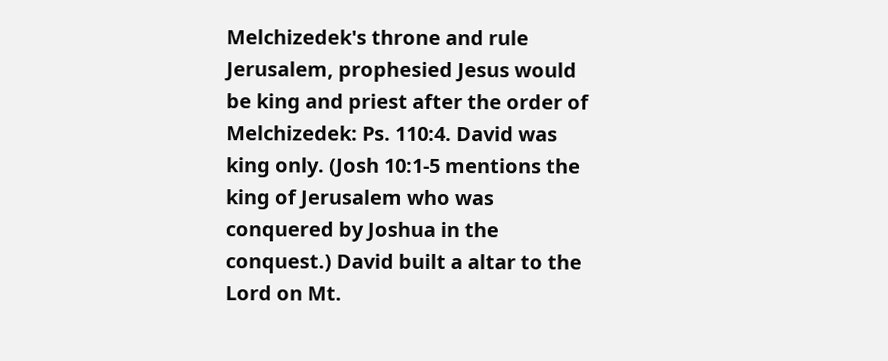Melchizedek's throne and rule Jerusalem, prophesied Jesus would be king and priest after the order of Melchizedek: Ps. 110:4. David was king only. (Josh 10:1-5 mentions the king of Jerusalem who was conquered by Joshua in the conquest.) David built a altar to the Lord on Mt.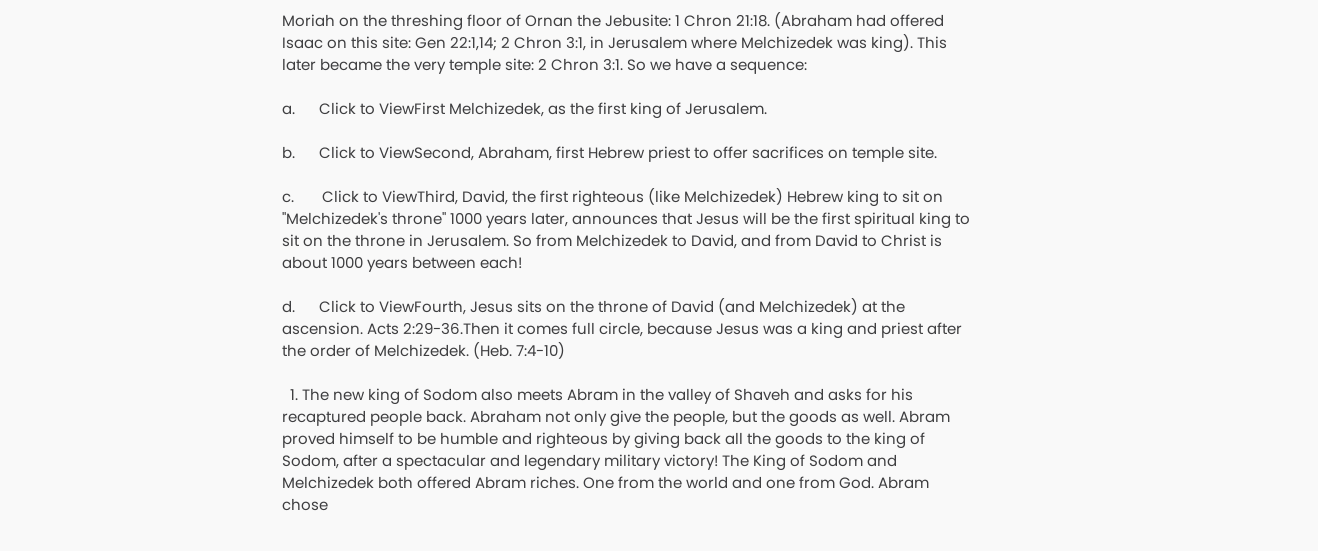Moriah on the threshing floor of Ornan the Jebusite: 1 Chron 21:18. (Abraham had offered Isaac on this site: Gen 22:1,14; 2 Chron 3:1, in Jerusalem where Melchizedek was king). This later became the very temple site: 2 Chron 3:1. So we have a sequence:

a.      Click to ViewFirst Melchizedek, as the first king of Jerusalem.

b.      Click to ViewSecond, Abraham, first Hebrew priest to offer sacrifices on temple site.

c.       Click to ViewThird, David, the first righteous (like Melchizedek) Hebrew king to sit on "Melchizedek's throne" 1000 years later, announces that Jesus will be the first spiritual king to sit on the throne in Jerusalem. So from Melchizedek to David, and from David to Christ is about 1000 years between each!

d.      Click to ViewFourth, Jesus sits on the throne of David (and Melchizedek) at the ascension. Acts 2:29-36.Then it comes full circle, because Jesus was a king and priest after the order of Melchizedek. (Heb. 7:4-10)

  1. The new king of Sodom also meets Abram in the valley of Shaveh and asks for his recaptured people back. Abraham not only give the people, but the goods as well. Abram proved himself to be humble and righteous by giving back all the goods to the king of Sodom, after a spectacular and legendary military victory! The King of Sodom and Melchizedek both offered Abram riches. One from the world and one from God. Abram chose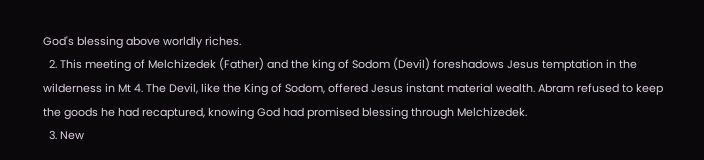God's blessing above worldly riches.
  2. This meeting of Melchizedek (Father) and the king of Sodom (Devil) foreshadows Jesus temptation in the wilderness in Mt 4. The Devil, like the King of Sodom, offered Jesus instant material wealth. Abram refused to keep the goods he had recaptured, knowing God had promised blessing through Melchizedek.
  3. New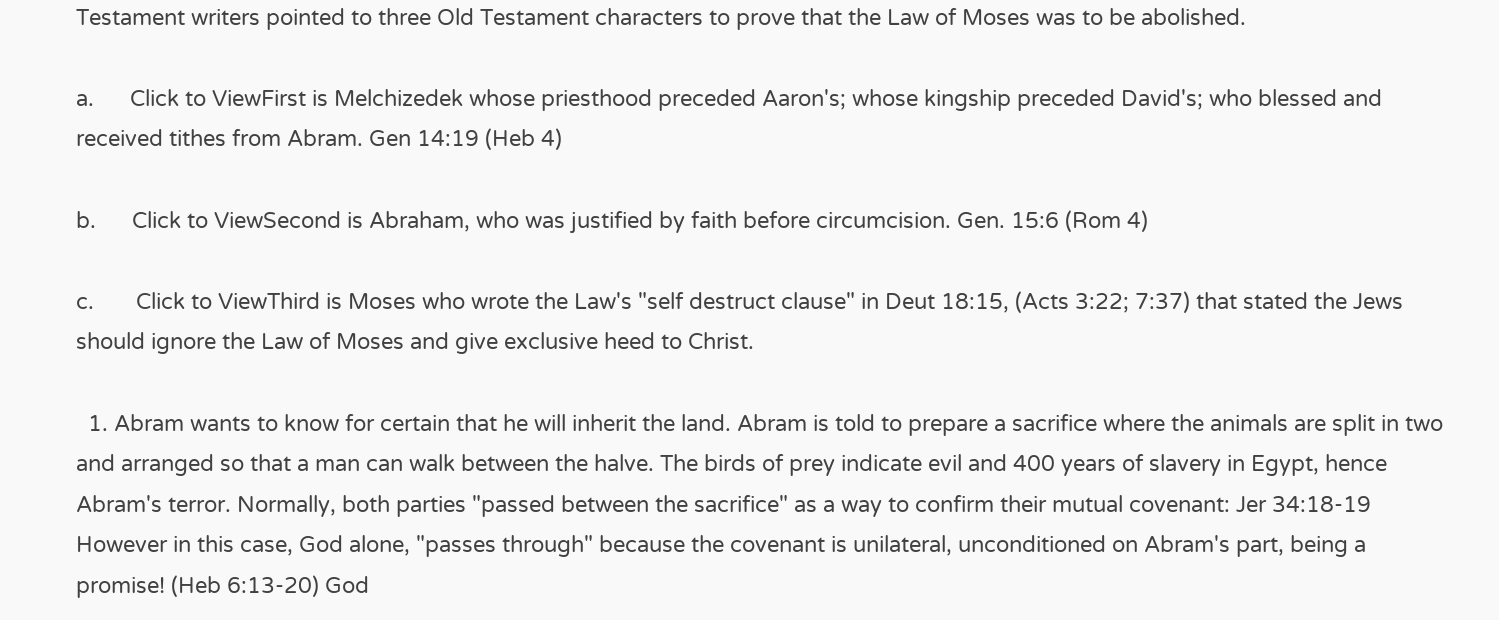Testament writers pointed to three Old Testament characters to prove that the Law of Moses was to be abolished.

a.      Click to ViewFirst is Melchizedek whose priesthood preceded Aaron's; whose kingship preceded David's; who blessed and received tithes from Abram. Gen 14:19 (Heb 4)

b.      Click to ViewSecond is Abraham, who was justified by faith before circumcision. Gen. 15:6 (Rom 4)

c.       Click to ViewThird is Moses who wrote the Law's "self destruct clause" in Deut 18:15, (Acts 3:22; 7:37) that stated the Jews should ignore the Law of Moses and give exclusive heed to Christ.

  1. Abram wants to know for certain that he will inherit the land. Abram is told to prepare a sacrifice where the animals are split in two and arranged so that a man can walk between the halve. The birds of prey indicate evil and 400 years of slavery in Egypt, hence Abram's terror. Normally, both parties "passed between the sacrifice" as a way to confirm their mutual covenant: Jer 34:18-19 However in this case, God alone, "passes through" because the covenant is unilateral, unconditioned on Abram's part, being a promise! (Heb 6:13-20) God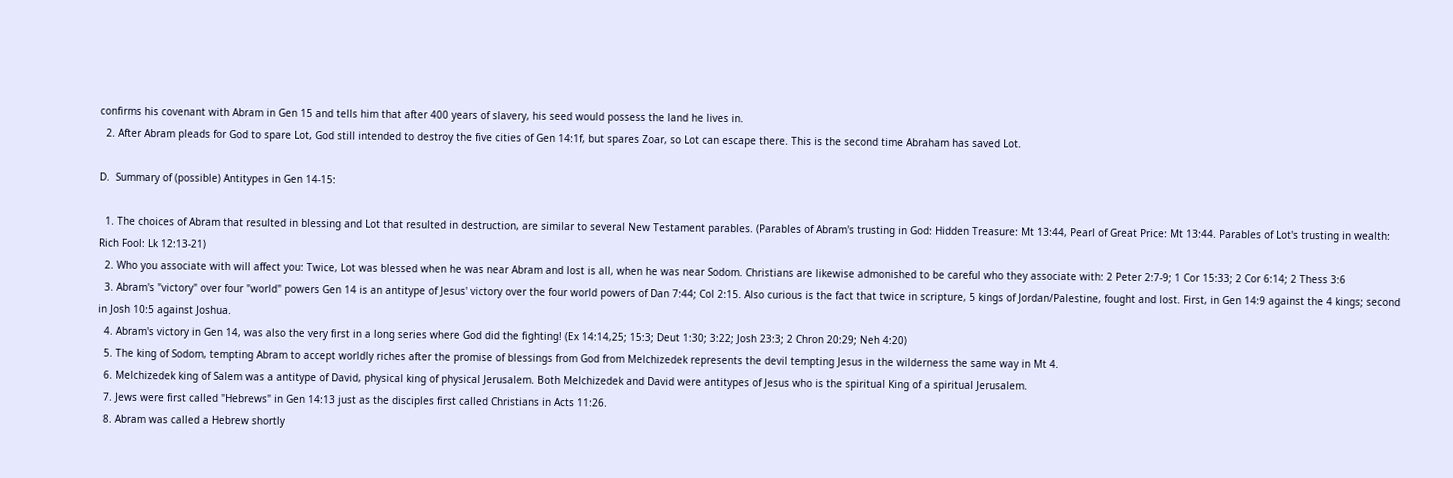confirms his covenant with Abram in Gen 15 and tells him that after 400 years of slavery, his seed would possess the land he lives in.
  2. After Abram pleads for God to spare Lot, God still intended to destroy the five cities of Gen 14:1f, but spares Zoar, so Lot can escape there. This is the second time Abraham has saved Lot.

D.  Summary of (possible) Antitypes in Gen 14-15:

  1. The choices of Abram that resulted in blessing and Lot that resulted in destruction, are similar to several New Testament parables. (Parables of Abram's trusting in God: Hidden Treasure: Mt 13:44, Pearl of Great Price: Mt 13:44. Parables of Lot's trusting in wealth: Rich Fool: Lk 12:13-21)
  2. Who you associate with will affect you: Twice, Lot was blessed when he was near Abram and lost is all, when he was near Sodom. Christians are likewise admonished to be careful who they associate with: 2 Peter 2:7-9; 1 Cor 15:33; 2 Cor 6:14; 2 Thess 3:6
  3. Abram's "victory" over four "world" powers Gen 14 is an antitype of Jesus' victory over the four world powers of Dan 7:44; Col 2:15. Also curious is the fact that twice in scripture, 5 kings of Jordan/Palestine, fought and lost. First, in Gen 14:9 against the 4 kings; second in Josh 10:5 against Joshua.
  4. Abram's victory in Gen 14, was also the very first in a long series where God did the fighting! (Ex 14:14,25; 15:3; Deut 1:30; 3:22; Josh 23:3; 2 Chron 20:29; Neh 4:20)
  5. The king of Sodom, tempting Abram to accept worldly riches after the promise of blessings from God from Melchizedek represents the devil tempting Jesus in the wilderness the same way in Mt 4.
  6. Melchizedek king of Salem was a antitype of David, physical king of physical Jerusalem. Both Melchizedek and David were antitypes of Jesus who is the spiritual King of a spiritual Jerusalem.
  7. Jews were first called "Hebrews" in Gen 14:13 just as the disciples first called Christians in Acts 11:26.
  8. Abram was called a Hebrew shortly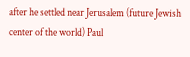after he settled near Jerusalem (future Jewish center of the world) Paul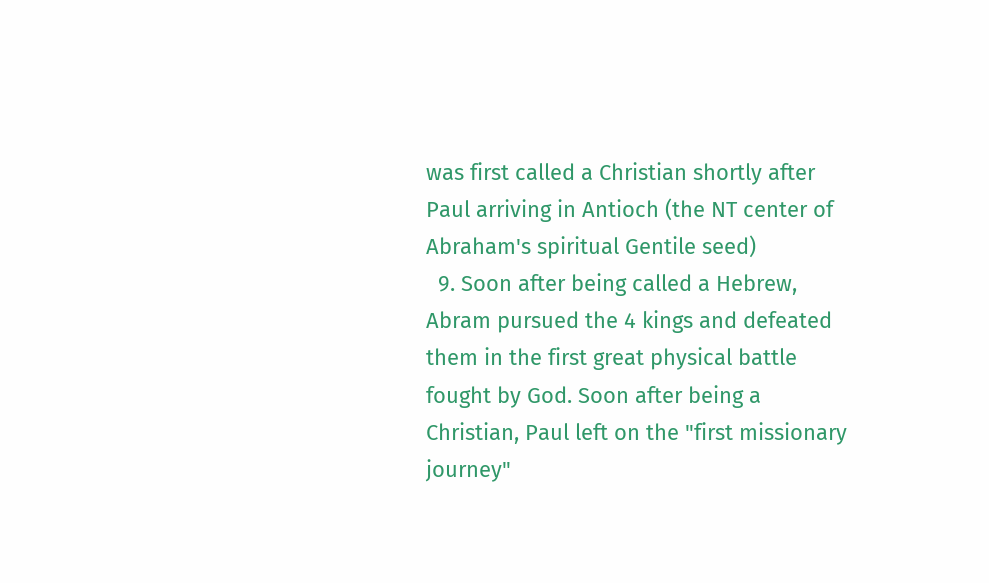was first called a Christian shortly after Paul arriving in Antioch (the NT center of Abraham's spiritual Gentile seed)
  9. Soon after being called a Hebrew, Abram pursued the 4 kings and defeated them in the first great physical battle fought by God. Soon after being a Christian, Paul left on the "first missionary journey"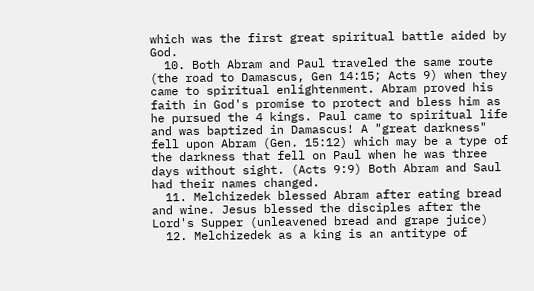which was the first great spiritual battle aided by God.
  10. Both Abram and Paul traveled the same route (the road to Damascus, Gen 14:15; Acts 9) when they came to spiritual enlightenment. Abram proved his faith in God's promise to protect and bless him as he pursued the 4 kings. Paul came to spiritual life and was baptized in Damascus! A "great darkness" fell upon Abram (Gen. 15:12) which may be a type of the darkness that fell on Paul when he was three days without sight. (Acts 9:9) Both Abram and Saul had their names changed.
  11. Melchizedek blessed Abram after eating bread and wine. Jesus blessed the disciples after the Lord's Supper (unleavened bread and grape juice)
  12. Melchizedek as a king is an antitype of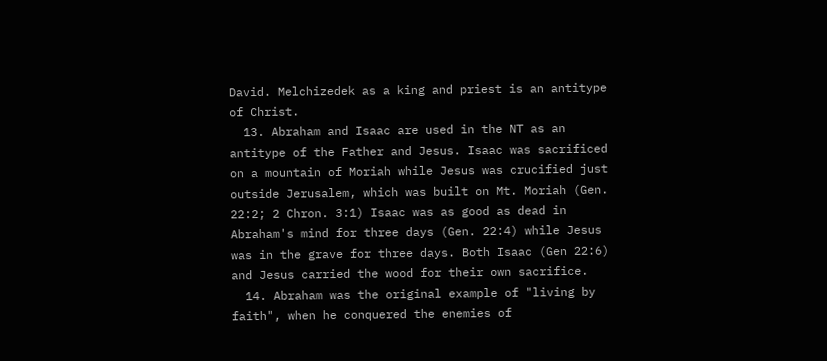David. Melchizedek as a king and priest is an antitype of Christ.
  13. Abraham and Isaac are used in the NT as an antitype of the Father and Jesus. Isaac was sacrificed on a mountain of Moriah while Jesus was crucified just outside Jerusalem, which was built on Mt. Moriah (Gen. 22:2; 2 Chron. 3:1) Isaac was as good as dead in Abraham's mind for three days (Gen. 22:4) while Jesus was in the grave for three days. Both Isaac (Gen 22:6) and Jesus carried the wood for their own sacrifice.
  14. Abraham was the original example of "living by faith", when he conquered the enemies of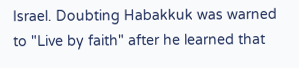Israel. Doubting Habakkuk was warned to "Live by faith" after he learned that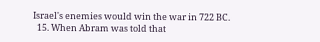Israel's enemies would win the war in 722 BC.
  15. When Abram was told that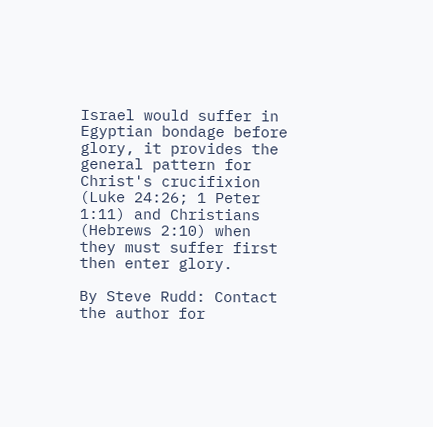Israel would suffer in Egyptian bondage before glory, it provides the general pattern for Christ's crucifixion (Luke 24:26; 1 Peter 1:11) and Christians (Hebrews 2:10) when they must suffer first then enter glory.

By Steve Rudd: Contact the author for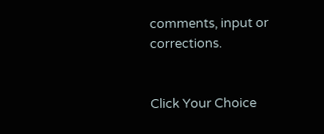comments, input or corrections.


Click Your Choice